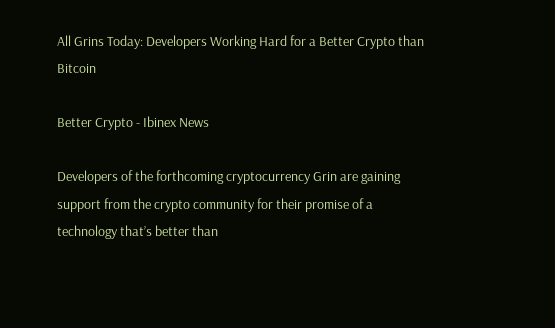All Grins Today: Developers Working Hard for a Better Crypto than Bitcoin

Better Crypto - Ibinex News

Developers of the forthcoming cryptocurrency Grin are gaining support from the crypto community for their promise of a technology that’s better than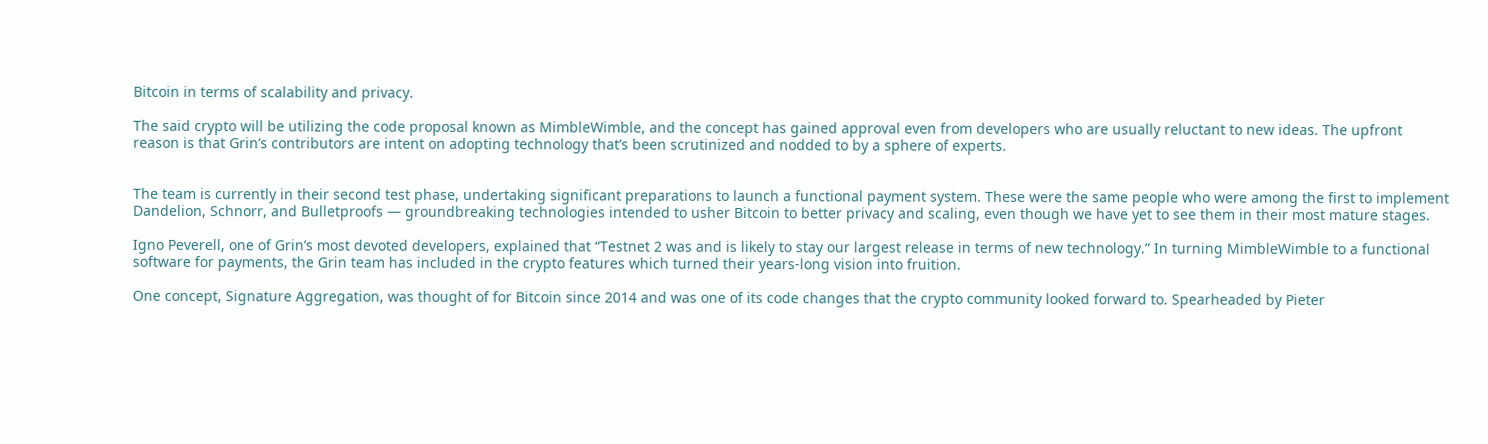Bitcoin in terms of scalability and privacy.

The said crypto will be utilizing the code proposal known as MimbleWimble, and the concept has gained approval even from developers who are usually reluctant to new ideas. The upfront reason is that Grin’s contributors are intent on adopting technology that’s been scrutinized and nodded to by a sphere of experts.


The team is currently in their second test phase, undertaking significant preparations to launch a functional payment system. These were the same people who were among the first to implement Dandelion, Schnorr, and Bulletproofs — groundbreaking technologies intended to usher Bitcoin to better privacy and scaling, even though we have yet to see them in their most mature stages.

Igno Peverell, one of Grin’s most devoted developers, explained that “Testnet 2 was and is likely to stay our largest release in terms of new technology.” In turning MimbleWimble to a functional software for payments, the Grin team has included in the crypto features which turned their years-long vision into fruition.

One concept, Signature Aggregation, was thought of for Bitcoin since 2014 and was one of its code changes that the crypto community looked forward to. Spearheaded by Pieter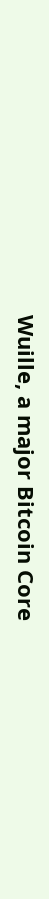Wuille, a major Bitcoin Core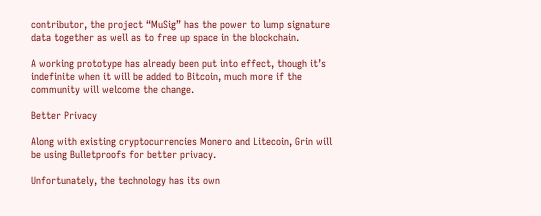contributor, the project “MuSig” has the power to lump signature data together as well as to free up space in the blockchain.

A working prototype has already been put into effect, though it’s indefinite when it will be added to Bitcoin, much more if the community will welcome the change.

Better Privacy

Along with existing cryptocurrencies Monero and Litecoin, Grin will be using Bulletproofs for better privacy.

Unfortunately, the technology has its own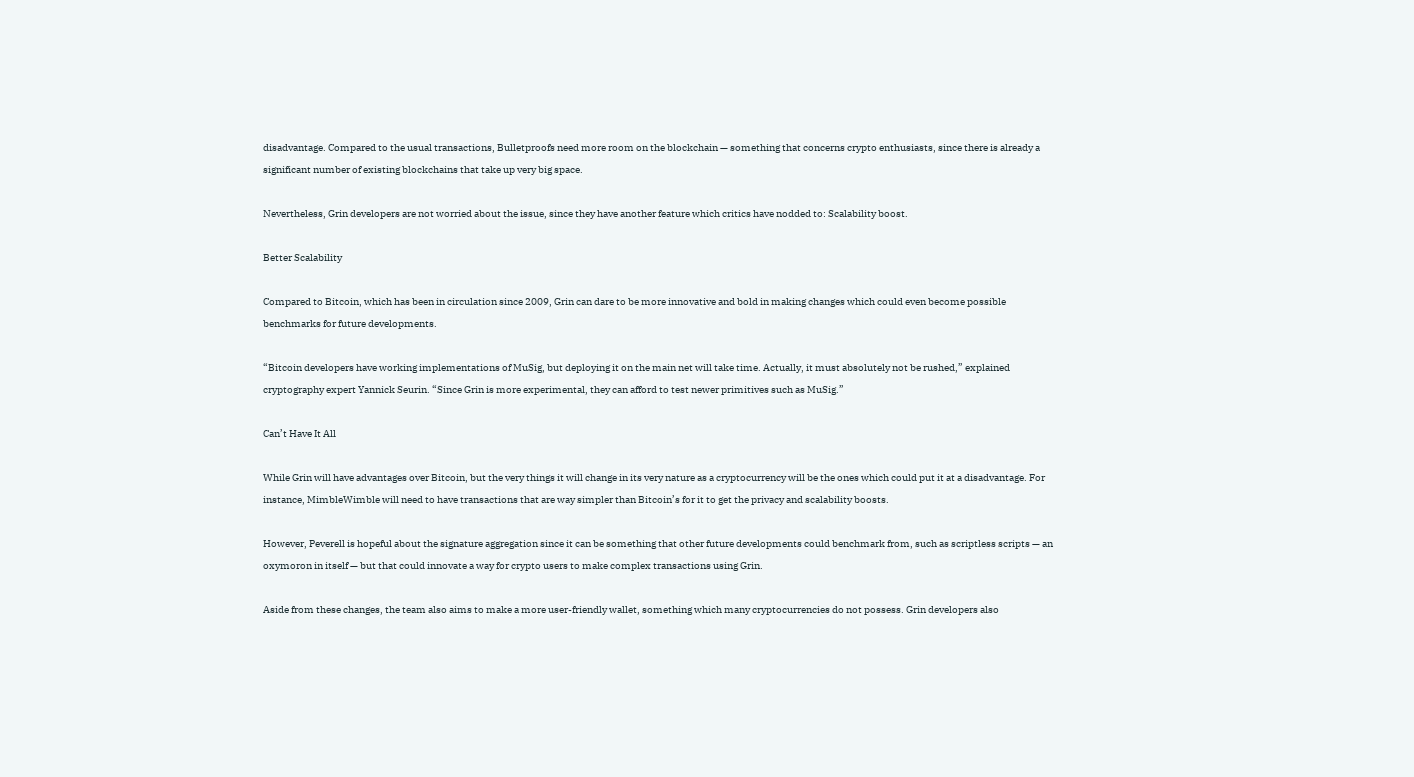disadvantage. Compared to the usual transactions, Bulletproofs need more room on the blockchain — something that concerns crypto enthusiasts, since there is already a significant number of existing blockchains that take up very big space.

Nevertheless, Grin developers are not worried about the issue, since they have another feature which critics have nodded to: Scalability boost.

Better Scalability

Compared to Bitcoin, which has been in circulation since 2009, Grin can dare to be more innovative and bold in making changes which could even become possible benchmarks for future developments.

“Bitcoin developers have working implementations of MuSig, but deploying it on the main net will take time. Actually, it must absolutely not be rushed,” explained cryptography expert Yannick Seurin. “Since Grin is more experimental, they can afford to test newer primitives such as MuSig.”

Can’t Have It All

While Grin will have advantages over Bitcoin, but the very things it will change in its very nature as a cryptocurrency will be the ones which could put it at a disadvantage. For instance, MimbleWimble will need to have transactions that are way simpler than Bitcoin’s for it to get the privacy and scalability boosts.

However, Peverell is hopeful about the signature aggregation since it can be something that other future developments could benchmark from, such as scriptless scripts — an oxymoron in itself — but that could innovate a way for crypto users to make complex transactions using Grin.

Aside from these changes, the team also aims to make a more user-friendly wallet, something which many cryptocurrencies do not possess. Grin developers also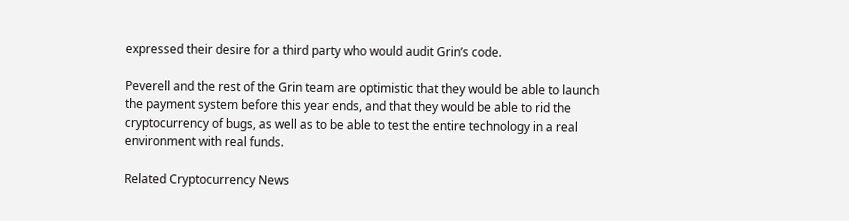expressed their desire for a third party who would audit Grin’s code.

Peverell and the rest of the Grin team are optimistic that they would be able to launch the payment system before this year ends, and that they would be able to rid the cryptocurrency of bugs, as well as to be able to test the entire technology in a real environment with real funds.

Related Cryptocurrency News